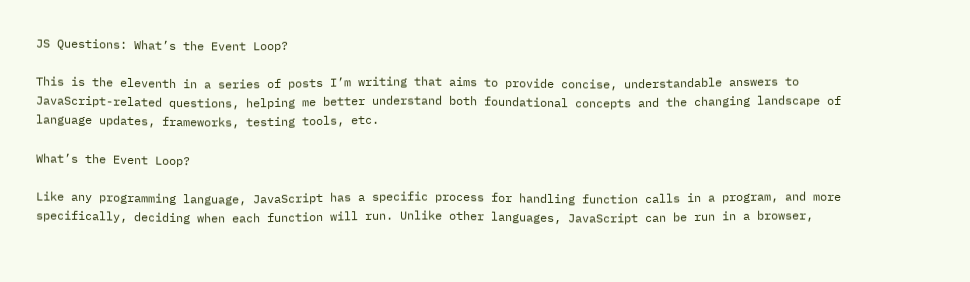JS Questions: What’s the Event Loop?

This is the eleventh in a series of posts I’m writing that aims to provide concise, understandable answers to JavaScript-related questions, helping me better understand both foundational concepts and the changing landscape of language updates, frameworks, testing tools, etc.

What’s the Event Loop?

Like any programming language, JavaScript has a specific process for handling function calls in a program, and more specifically, deciding when each function will run. Unlike other languages, JavaScript can be run in a browser,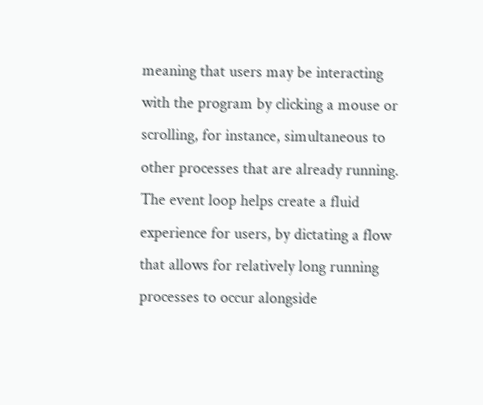meaning that users may be interacting with the program by clicking a mouse or scrolling, for instance, simultaneous to other processes that are already running. The event loop helps create a fluid experience for users, by dictating a flow that allows for relatively long running processes to occur alongside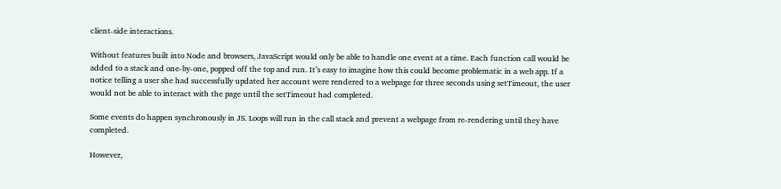client-side interactions.

Without features built into Node and browsers, JavaScript would only be able to handle one event at a time. Each function call would be added to a stack and one-by-one, popped off the top and run. It’s easy to imagine how this could become problematic in a web app. If a notice telling a user she had successfully updated her account were rendered to a webpage for three seconds using setTimeout, the user would not be able to interact with the page until the setTimeout had completed.

Some events do happen synchronously in JS. Loops will run in the call stack and prevent a webpage from re-rendering until they have completed.

However,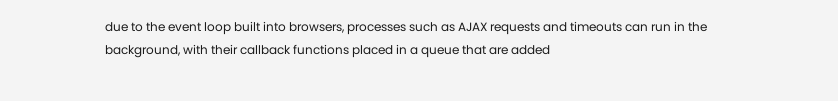due to the event loop built into browsers, processes such as AJAX requests and timeouts can run in the background, with their callback functions placed in a queue that are added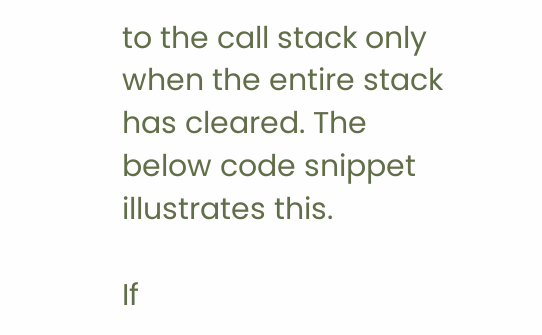to the call stack only when the entire stack has cleared. The below code snippet illustrates this.

If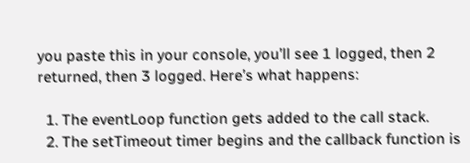you paste this in your console, you’ll see 1 logged, then 2 returned, then 3 logged. Here’s what happens:

  1. The eventLoop function gets added to the call stack.
  2. The setTimeout timer begins and the callback function is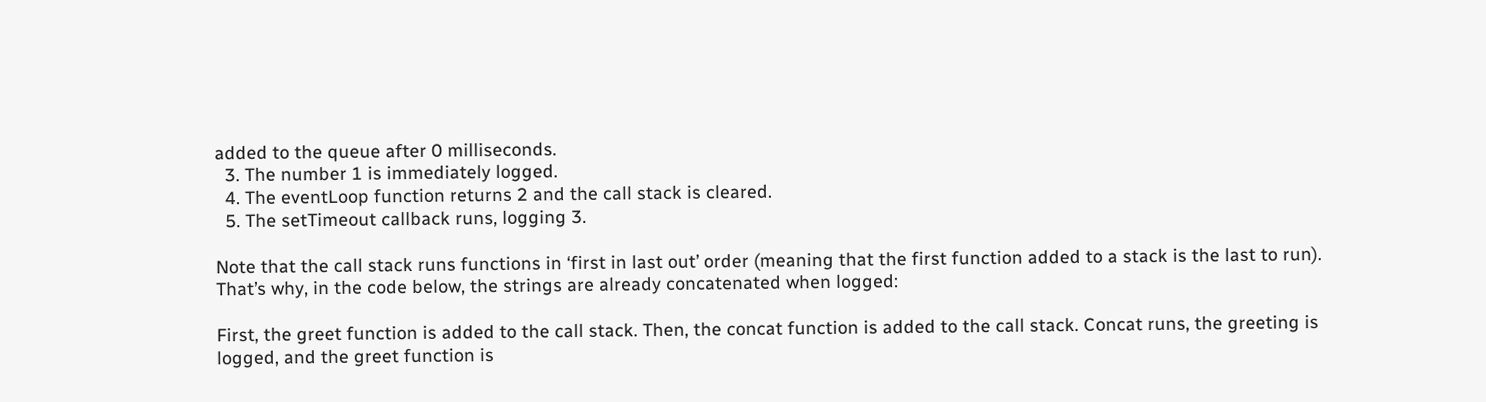added to the queue after 0 milliseconds.
  3. The number 1 is immediately logged.
  4. The eventLoop function returns 2 and the call stack is cleared.
  5. The setTimeout callback runs, logging 3.

Note that the call stack runs functions in ‘first in last out’ order (meaning that the first function added to a stack is the last to run). That’s why, in the code below, the strings are already concatenated when logged:

First, the greet function is added to the call stack. Then, the concat function is added to the call stack. Concat runs, the greeting is logged, and the greet function is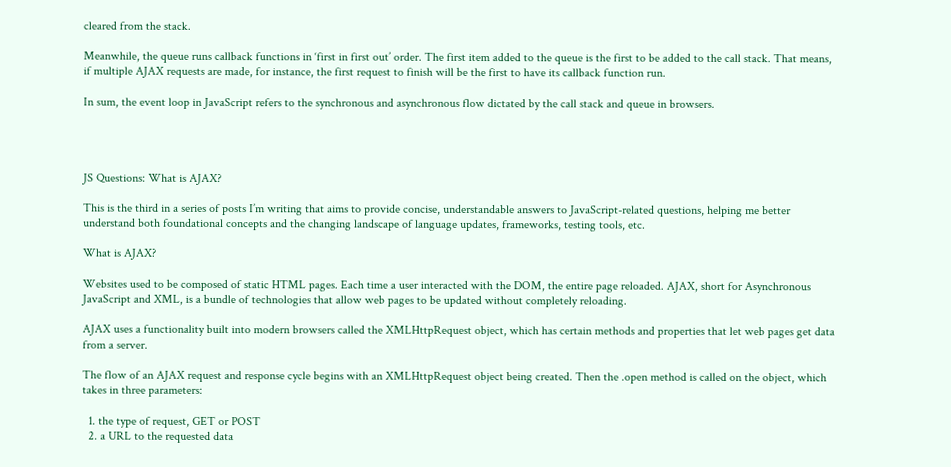cleared from the stack.

Meanwhile, the queue runs callback functions in ‘first in first out’ order. The first item added to the queue is the first to be added to the call stack. That means, if multiple AJAX requests are made, for instance, the first request to finish will be the first to have its callback function run.

In sum, the event loop in JavaScript refers to the synchronous and asynchronous flow dictated by the call stack and queue in browsers.




JS Questions: What is AJAX?

This is the third in a series of posts I’m writing that aims to provide concise, understandable answers to JavaScript-related questions, helping me better understand both foundational concepts and the changing landscape of language updates, frameworks, testing tools, etc.

What is AJAX?

Websites used to be composed of static HTML pages. Each time a user interacted with the DOM, the entire page reloaded. AJAX, short for Asynchronous JavaScript and XML, is a bundle of technologies that allow web pages to be updated without completely reloading.

AJAX uses a functionality built into modern browsers called the XMLHttpRequest object, which has certain methods and properties that let web pages get data from a server.

The flow of an AJAX request and response cycle begins with an XMLHttpRequest object being created. Then the .open method is called on the object, which takes in three parameters:

  1. the type of request, GET or POST
  2. a URL to the requested data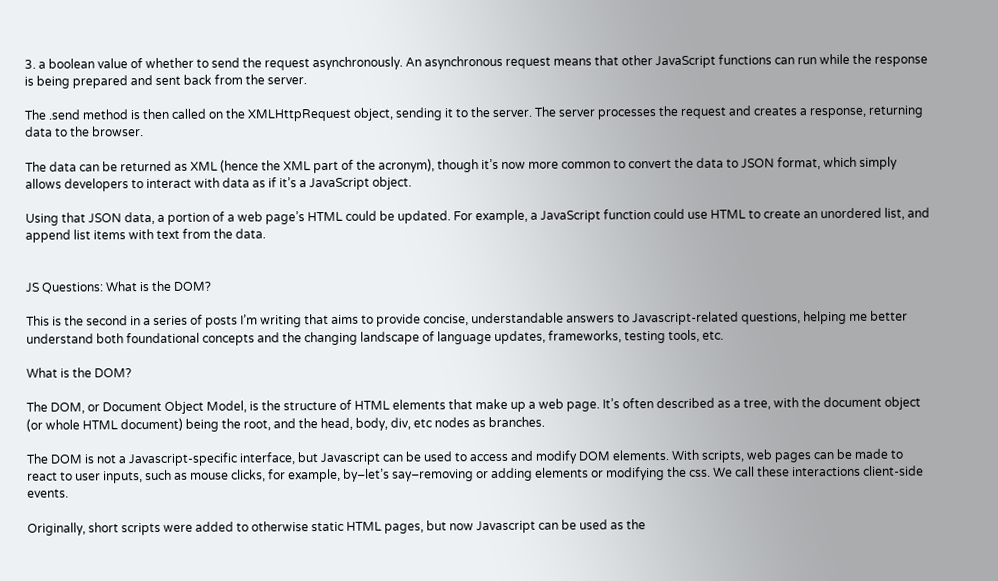3. a boolean value of whether to send the request asynchronously. An asynchronous request means that other JavaScript functions can run while the response is being prepared and sent back from the server.

The .send method is then called on the XMLHttpRequest object, sending it to the server. The server processes the request and creates a response, returning data to the browser.

The data can be returned as XML (hence the XML part of the acronym), though it’s now more common to convert the data to JSON format, which simply allows developers to interact with data as if it’s a JavaScript object.

Using that JSON data, a portion of a web page’s HTML could be updated. For example, a JavaScript function could use HTML to create an unordered list, and append list items with text from the data.


JS Questions: What is the DOM?

This is the second in a series of posts I’m writing that aims to provide concise, understandable answers to Javascript-related questions, helping me better understand both foundational concepts and the changing landscape of language updates, frameworks, testing tools, etc.

What is the DOM?

The DOM, or Document Object Model, is the structure of HTML elements that make up a web page. It’s often described as a tree, with the document object (or whole HTML document) being the root, and the head, body, div, etc nodes as branches.

The DOM is not a Javascript-specific interface, but Javascript can be used to access and modify DOM elements. With scripts, web pages can be made to react to user inputs, such as mouse clicks, for example, by–let’s say–removing or adding elements or modifying the css. We call these interactions client-side events.

Originally, short scripts were added to otherwise static HTML pages, but now Javascript can be used as the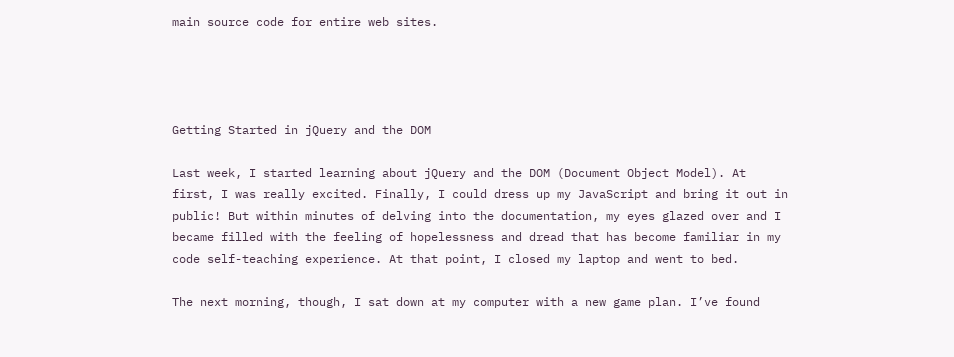main source code for entire web sites.




Getting Started in jQuery and the DOM

Last week, I started learning about jQuery and the DOM (Document Object Model). At first, I was really excited. Finally, I could dress up my JavaScript and bring it out in public! But within minutes of delving into the documentation, my eyes glazed over and I became filled with the feeling of hopelessness and dread that has become familiar in my code self-teaching experience. At that point, I closed my laptop and went to bed.

The next morning, though, I sat down at my computer with a new game plan. I’ve found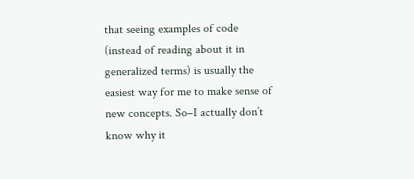that seeing examples of code (instead of reading about it in generalized terms) is usually the easiest way for me to make sense of new concepts. So–I actually don’t know why it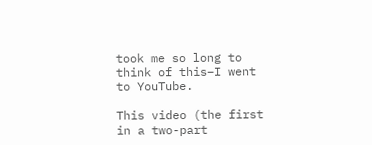took me so long to think of this–I went to YouTube.

This video (the first in a two-part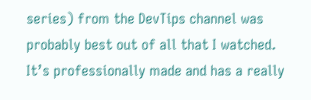series) from the DevTips channel was probably best out of all that I watched. It’s professionally made and has a really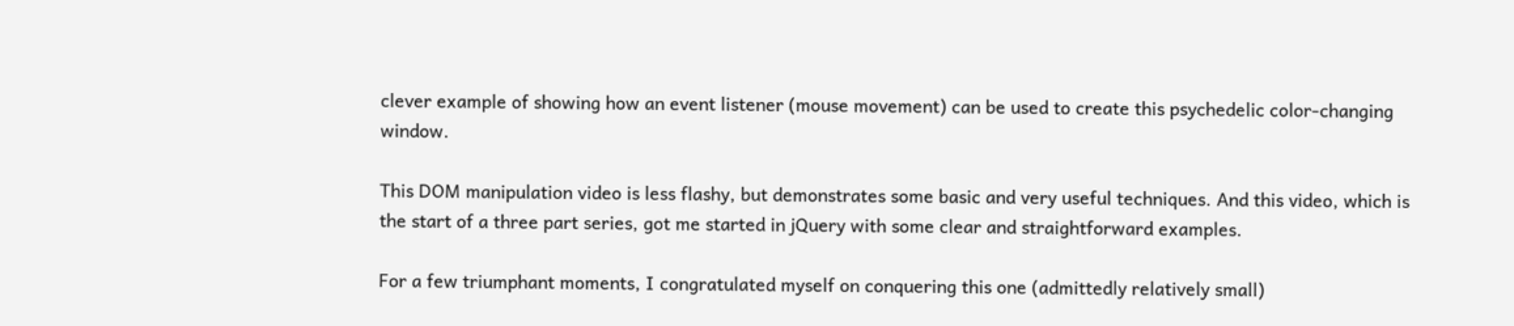clever example of showing how an event listener (mouse movement) can be used to create this psychedelic color-changing window.

This DOM manipulation video is less flashy, but demonstrates some basic and very useful techniques. And this video, which is the start of a three part series, got me started in jQuery with some clear and straightforward examples.

For a few triumphant moments, I congratulated myself on conquering this one (admittedly relatively small)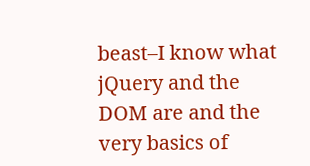beast–I know what jQuery and the DOM are and the very basics of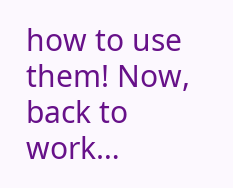how to use them! Now, back to work…